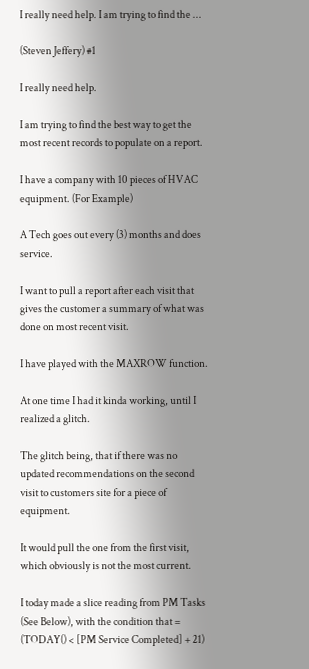I really need help. I am trying to find the ...

(Steven Jeffery) #1

I really need help.

I am trying to find the best way to get the most recent records to populate on a report.

I have a company with 10 pieces of HVAC equipment. (For Example)

A Tech goes out every (3) months and does service.

I want to pull a report after each visit that gives the customer a summary of what was done on most recent visit.

I have played with the MAXROW function.

At one time I had it kinda working, until I realized a glitch.

The glitch being, that if there was no updated recommendations on the second visit to customers site for a piece of equipment.

It would pull the one from the first visit, which obviously is not the most current.

I today made a slice reading from PM Tasks (See Below), with the condition that = (TODAY() < [PM Service Completed] + 21)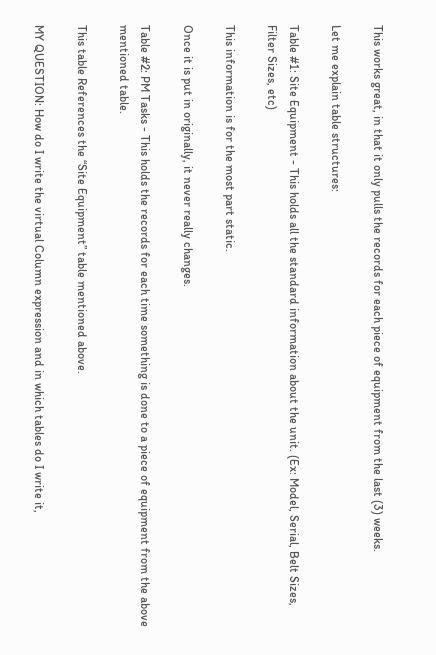This works great, in that it only pulls the records for each piece of equipment from the last (3) weeks.

Let me explain table structures:

Table #1: Site Equipment - This holds all the standard information about the unit. (Ex: Model, Serial, Belt Sizes, Filter Sizes, etc)

This information is for the most part static.

Once it is put in originally, it never really changes.

Table #2: PM Tasks - This holds the records for each time something is done to a piece of equipment from the above mentioned table.

This table References the “Site Equipment” table mentioned above.

MY QUESTION: How do I write the virtual Column expression and in which tables do I write it,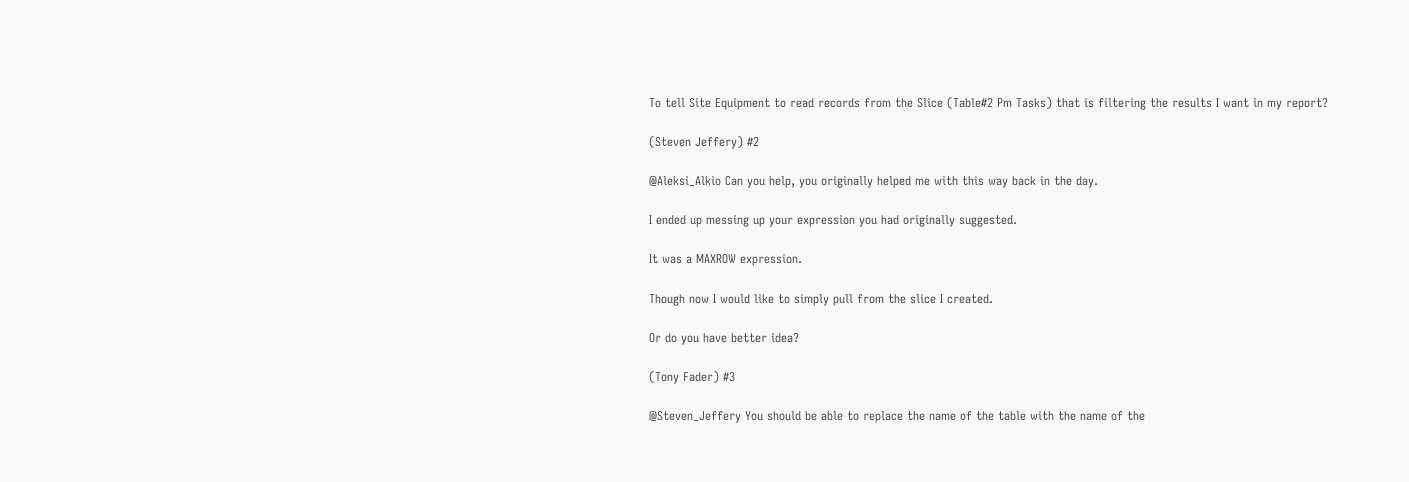To tell Site Equipment to read records from the Slice (Table#2 Pm Tasks) that is filtering the results I want in my report?

(Steven Jeffery) #2

@Aleksi_Alkio Can you help, you originally helped me with this way back in the day.

I ended up messing up your expression you had originally suggested.

It was a MAXROW expression.

Though now I would like to simply pull from the slice I created.

Or do you have better idea?

(Tony Fader) #3

@Steven_Jeffery You should be able to replace the name of the table with the name of the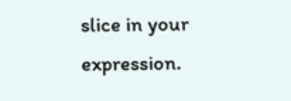slice in your expression.